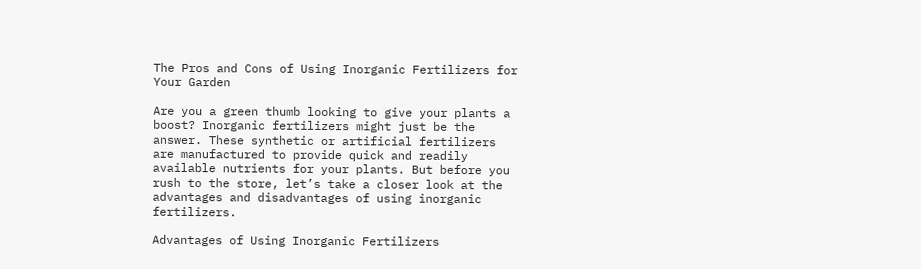The Pros and Cons of Using Inorganic Fertilizers for Your Garden

Are you a green thumb looking to give your plants a boost? Inorganic fertilizers might just be the answer. These synthetic or artificial fertilizers are manufactured to provide quick and readily available nutrients for your plants. But before you rush to the store, let’s take a closer look at the advantages and disadvantages of using inorganic fertilizers.

Advantages of Using Inorganic Fertilizers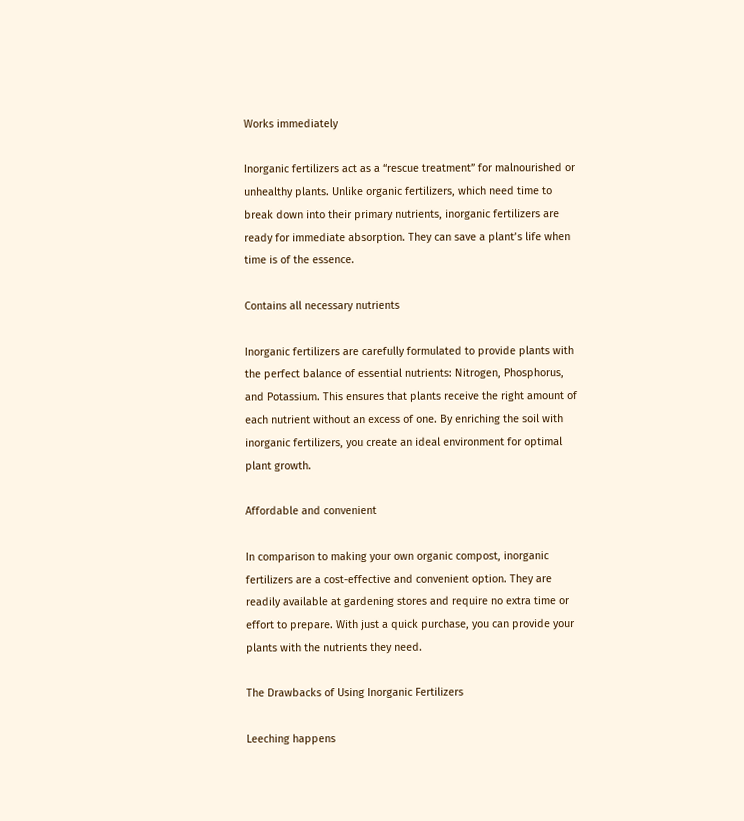Works immediately

Inorganic fertilizers act as a “rescue treatment” for malnourished or unhealthy plants. Unlike organic fertilizers, which need time to break down into their primary nutrients, inorganic fertilizers are ready for immediate absorption. They can save a plant’s life when time is of the essence.

Contains all necessary nutrients

Inorganic fertilizers are carefully formulated to provide plants with the perfect balance of essential nutrients: Nitrogen, Phosphorus, and Potassium. This ensures that plants receive the right amount of each nutrient without an excess of one. By enriching the soil with inorganic fertilizers, you create an ideal environment for optimal plant growth.

Affordable and convenient

In comparison to making your own organic compost, inorganic fertilizers are a cost-effective and convenient option. They are readily available at gardening stores and require no extra time or effort to prepare. With just a quick purchase, you can provide your plants with the nutrients they need.

The Drawbacks of Using Inorganic Fertilizers

Leeching happens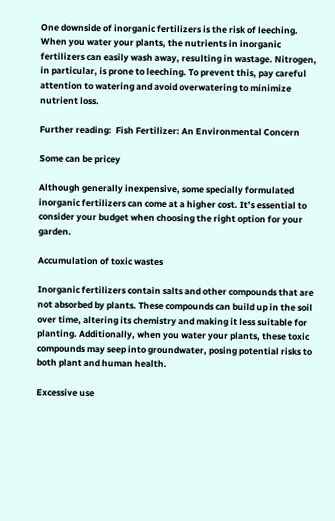One downside of inorganic fertilizers is the risk of leeching. When you water your plants, the nutrients in inorganic fertilizers can easily wash away, resulting in wastage. Nitrogen, in particular, is prone to leeching. To prevent this, pay careful attention to watering and avoid overwatering to minimize nutrient loss.

Further reading:  Fish Fertilizer: An Environmental Concern

Some can be pricey

Although generally inexpensive, some specially formulated inorganic fertilizers can come at a higher cost. It’s essential to consider your budget when choosing the right option for your garden.

Accumulation of toxic wastes

Inorganic fertilizers contain salts and other compounds that are not absorbed by plants. These compounds can build up in the soil over time, altering its chemistry and making it less suitable for planting. Additionally, when you water your plants, these toxic compounds may seep into groundwater, posing potential risks to both plant and human health.

Excessive use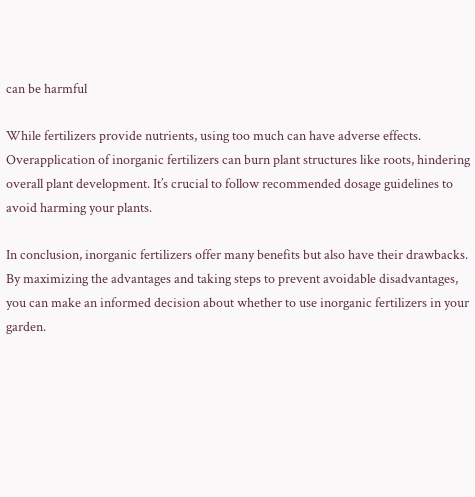can be harmful

While fertilizers provide nutrients, using too much can have adverse effects. Overapplication of inorganic fertilizers can burn plant structures like roots, hindering overall plant development. It’s crucial to follow recommended dosage guidelines to avoid harming your plants.

In conclusion, inorganic fertilizers offer many benefits but also have their drawbacks. By maximizing the advantages and taking steps to prevent avoidable disadvantages, you can make an informed decision about whether to use inorganic fertilizers in your garden.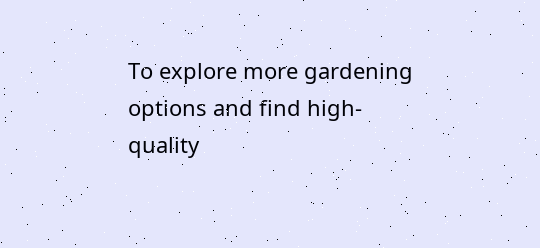To explore more gardening options and find high-quality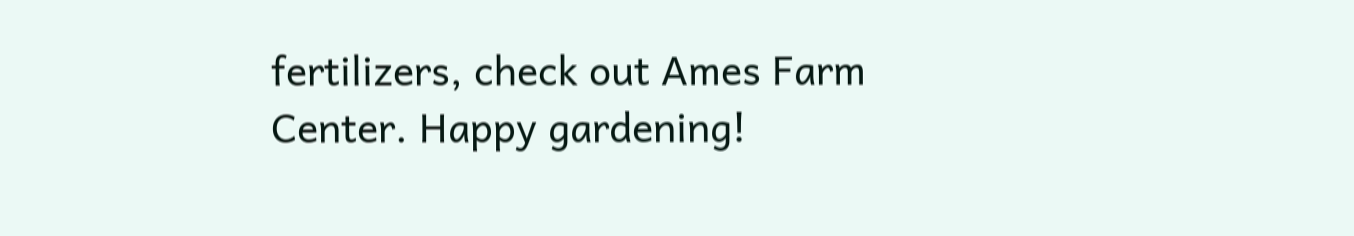fertilizers, check out Ames Farm Center. Happy gardening!